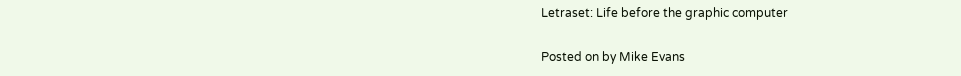Letraset: Life before the graphic computer

Posted on by Mike Evans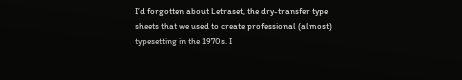I’d forgotten about Letraset, the dry-transfer type sheets that we used to create professional (almost) typesetting in the 1970s. I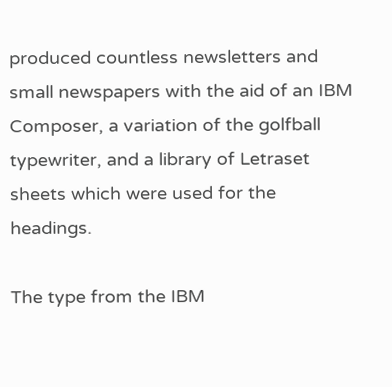produced countless newsletters and small newspapers with the aid of an IBM Composer, a variation of the golfball typewriter, and a library of Letraset sheets which were used for the headings.

The type from the IBM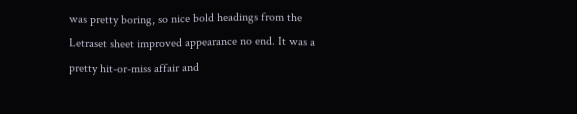was pretty boring, so nice bold headings from the Letraset sheet improved appearance no end. It was a pretty hit-or-miss affair and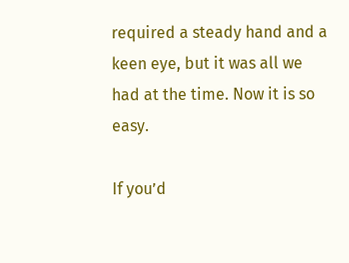required a steady hand and a keen eye, but it was all we had at the time. Now it is so easy.

If you’d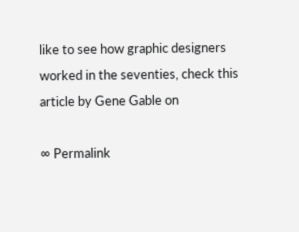like to see how graphic designers worked in the seventies, check this article by Gene Gable on

∞ Permalink